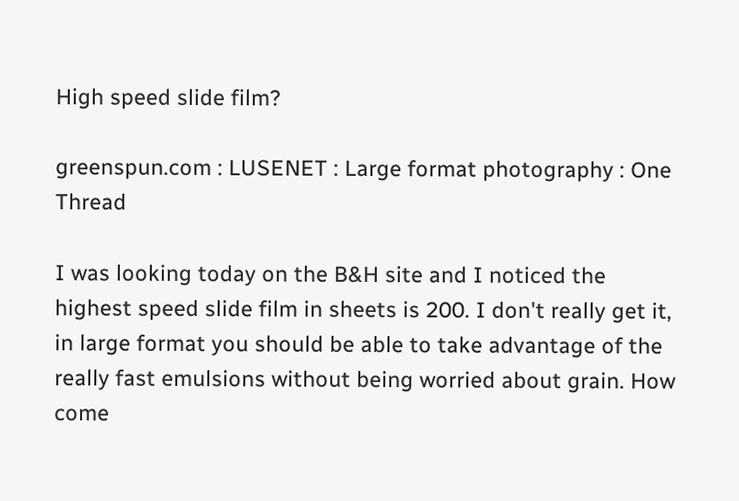High speed slide film?

greenspun.com : LUSENET : Large format photography : One Thread

I was looking today on the B&H site and I noticed the highest speed slide film in sheets is 200. I don't really get it, in large format you should be able to take advantage of the really fast emulsions without being worried about grain. How come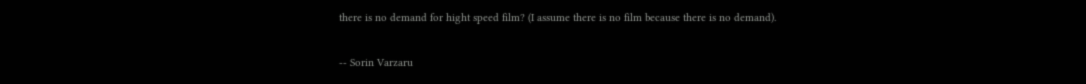there is no demand for hight speed film? (I assume there is no film because there is no demand).

-- Sorin Varzaru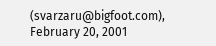(svarzaru@bigfoot.com), February 20, 2001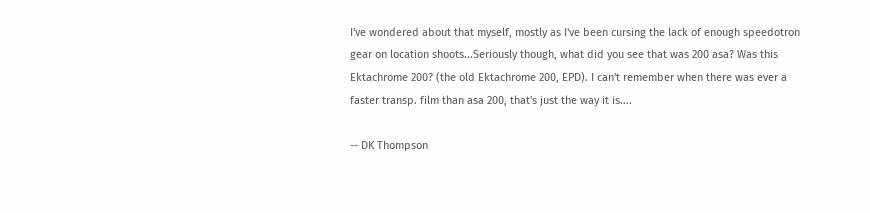I've wondered about that myself, mostly as I've been cursing the lack of enough speedotron gear on location shoots...Seriously though, what did you see that was 200 asa? Was this Ektachrome 200? (the old Ektachrome 200, EPD). I can't remember when there was ever a faster transp. film than asa 200, that's just the way it is....

-- DK Thompson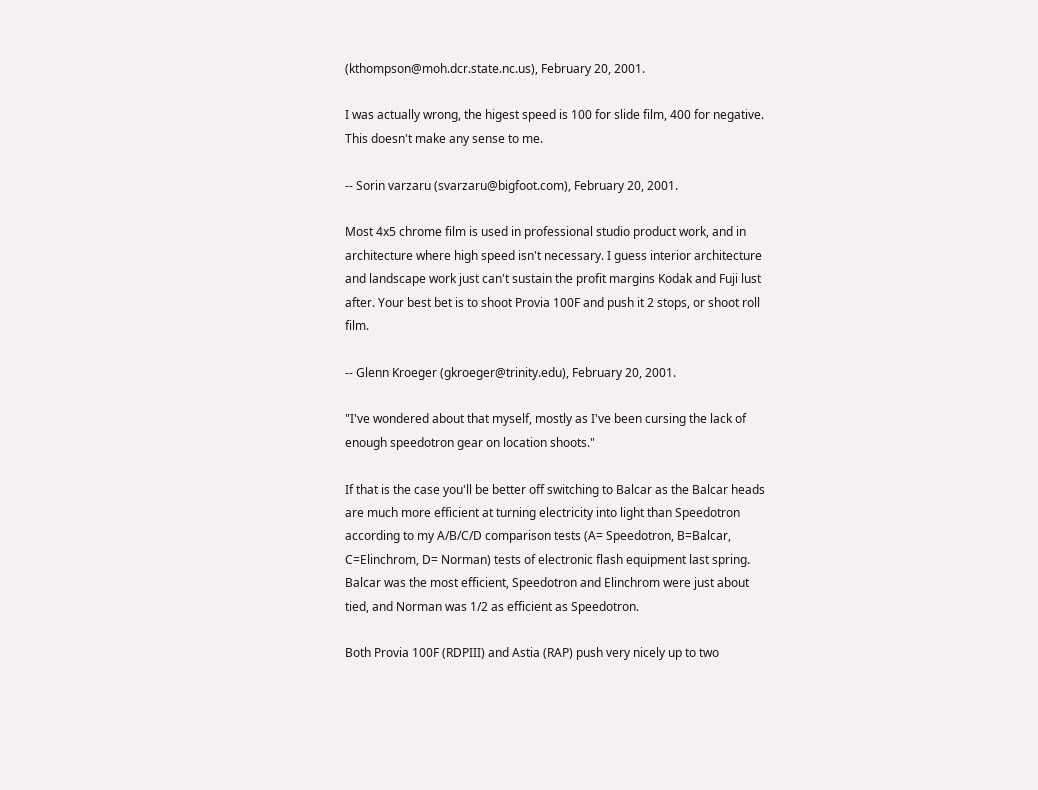(kthompson@moh.dcr.state.nc.us), February 20, 2001.

I was actually wrong, the higest speed is 100 for slide film, 400 for negative. This doesn't make any sense to me.

-- Sorin varzaru (svarzaru@bigfoot.com), February 20, 2001.

Most 4x5 chrome film is used in professional studio product work, and in architecture where high speed isn't necessary. I guess interior architecture and landscape work just can't sustain the profit margins Kodak and Fuji lust after. Your best bet is to shoot Provia 100F and push it 2 stops, or shoot roll film.

-- Glenn Kroeger (gkroeger@trinity.edu), February 20, 2001.

"I've wondered about that myself, mostly as I've been cursing the lack of enough speedotron gear on location shoots."

If that is the case you'll be better off switching to Balcar as the Balcar heads are much more efficient at turning electricity into light than Speedotron according to my A/B/C/D comparison tests (A= Speedotron, B=Balcar, C=Elinchrom, D= Norman) tests of electronic flash equipment last spring. Balcar was the most efficient, Speedotron and Elinchrom were just about tied, and Norman was 1/2 as efficient as Speedotron.

Both Provia 100F (RDPIII) and Astia (RAP) push very nicely up to two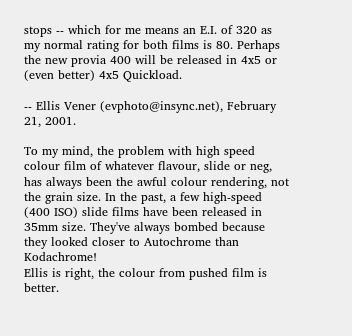stops -- which for me means an E.I. of 320 as my normal rating for both films is 80. Perhaps the new provia 400 will be released in 4x5 or (even better) 4x5 Quickload.

-- Ellis Vener (evphoto@insync.net), February 21, 2001.

To my mind, the problem with high speed colour film of whatever flavour, slide or neg, has always been the awful colour rendering, not the grain size. In the past, a few high-speed (400 ISO) slide films have been released in 35mm size. They've always bombed because they looked closer to Autochrome than Kodachrome!
Ellis is right, the colour from pushed film is better.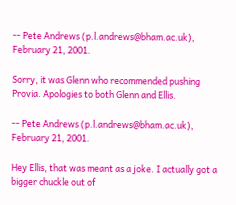-- Pete Andrews (p.l.andrews@bham.ac.uk), February 21, 2001.

Sorry, it was Glenn who recommended pushing Provia. Apologies to both Glenn and Ellis.

-- Pete Andrews (p.l.andrews@bham.ac.uk), February 21, 2001.

Hey Ellis, that was meant as a joke. I actually got a bigger chuckle out of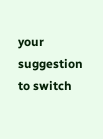your suggestion to switch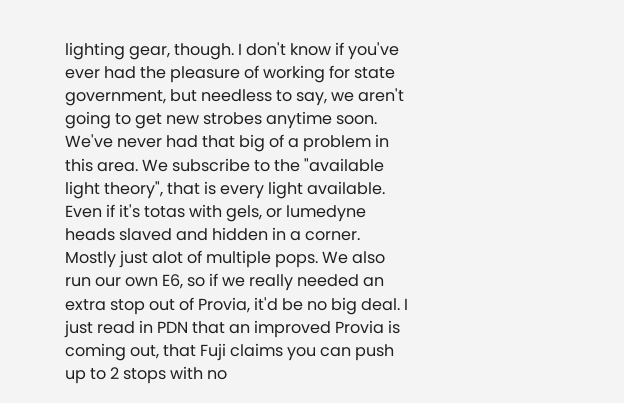lighting gear, though. I don't know if you've ever had the pleasure of working for state government, but needless to say, we aren't going to get new strobes anytime soon. We've never had that big of a problem in this area. We subscribe to the "available light theory", that is every light available. Even if it's totas with gels, or lumedyne heads slaved and hidden in a corner. Mostly just alot of multiple pops. We also run our own E6, so if we really needed an extra stop out of Provia, it'd be no big deal. I just read in PDN that an improved Provia is coming out, that Fuji claims you can push up to 2 stops with no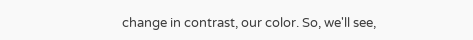change in contrast, our color. So, we'll see,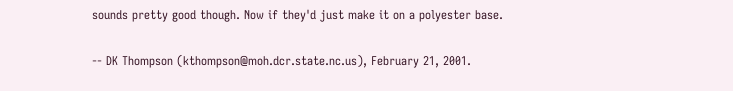sounds pretty good though. Now if they'd just make it on a polyester base.

-- DK Thompson (kthompson@moh.dcr.state.nc.us), February 21, 2001.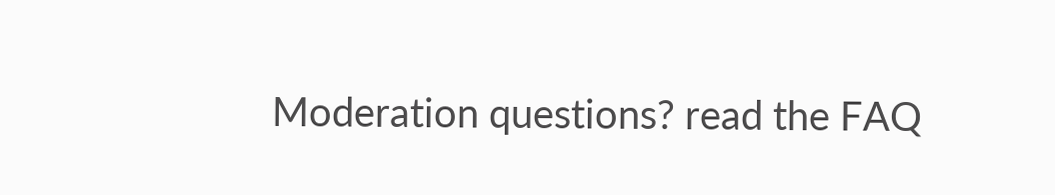Moderation questions? read the FAQ